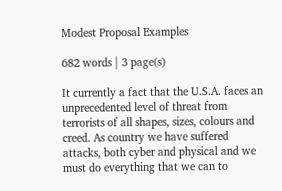Modest Proposal Examples

682 words | 3 page(s)

It currently a fact that the U.S.A. faces an unprecedented level of threat from terrorists of all shapes, sizes, colours and creed. As country we have suffered attacks, both cyber and physical and we must do everything that we can to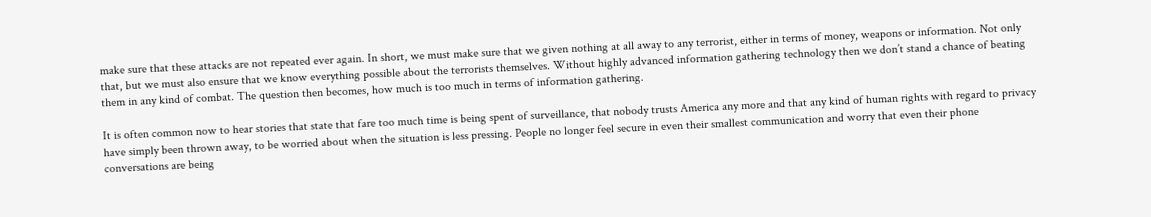make sure that these attacks are not repeated ever again. In short, we must make sure that we given nothing at all away to any terrorist, either in terms of money, weapons or information. Not only that, but we must also ensure that we know everything possible about the terrorists themselves. Without highly advanced information gathering technology then we don’t stand a chance of beating them in any kind of combat. The question then becomes, how much is too much in terms of information gathering.

It is often common now to hear stories that state that fare too much time is being spent of surveillance, that nobody trusts America any more and that any kind of human rights with regard to privacy have simply been thrown away, to be worried about when the situation is less pressing. People no longer feel secure in even their smallest communication and worry that even their phone conversations are being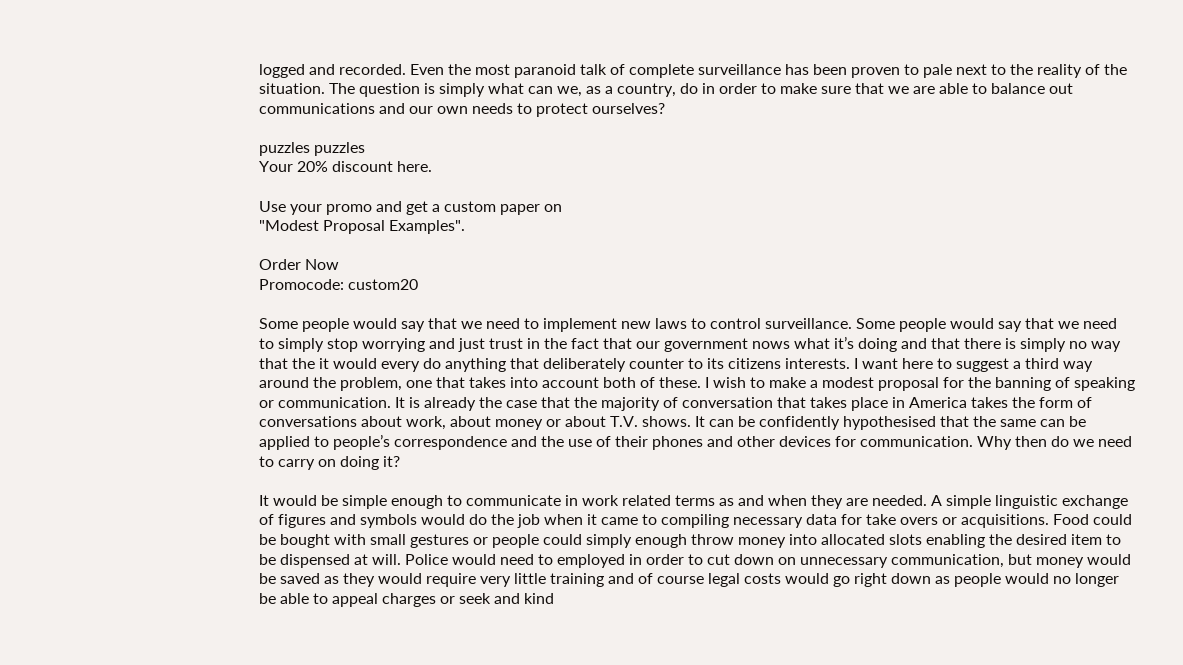logged and recorded. Even the most paranoid talk of complete surveillance has been proven to pale next to the reality of the situation. The question is simply what can we, as a country, do in order to make sure that we are able to balance out communications and our own needs to protect ourselves?

puzzles puzzles
Your 20% discount here.

Use your promo and get a custom paper on
"Modest Proposal Examples".

Order Now
Promocode: custom20

Some people would say that we need to implement new laws to control surveillance. Some people would say that we need to simply stop worrying and just trust in the fact that our government nows what it’s doing and that there is simply no way that the it would every do anything that deliberately counter to its citizens interests. I want here to suggest a third way around the problem, one that takes into account both of these. I wish to make a modest proposal for the banning of speaking or communication. It is already the case that the majority of conversation that takes place in America takes the form of conversations about work, about money or about T.V. shows. It can be confidently hypothesised that the same can be applied to people’s correspondence and the use of their phones and other devices for communication. Why then do we need to carry on doing it?

It would be simple enough to communicate in work related terms as and when they are needed. A simple linguistic exchange of figures and symbols would do the job when it came to compiling necessary data for take overs or acquisitions. Food could be bought with small gestures or people could simply enough throw money into allocated slots enabling the desired item to be dispensed at will. Police would need to employed in order to cut down on unnecessary communication, but money would be saved as they would require very little training and of course legal costs would go right down as people would no longer be able to appeal charges or seek and kind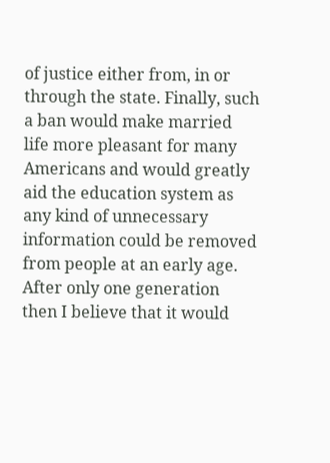of justice either from, in or through the state. Finally, such a ban would make married life more pleasant for many Americans and would greatly aid the education system as any kind of unnecessary information could be removed from people at an early age. After only one generation then I believe that it would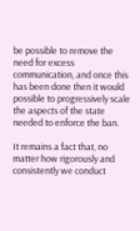be possible to remove the need for excess communication, and once this has been done then it would possible to progressively scale the aspects of the state needed to enforce the ban.

It remains a fact that, no matter how rigorously and consistently we conduct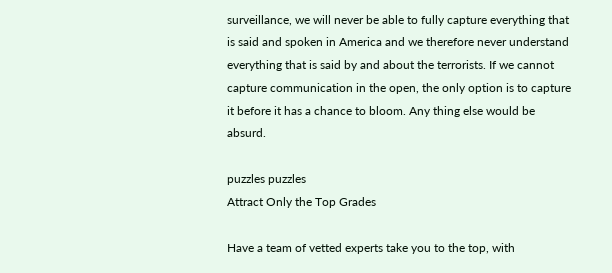surveillance, we will never be able to fully capture everything that is said and spoken in America and we therefore never understand everything that is said by and about the terrorists. If we cannot capture communication in the open, the only option is to capture it before it has a chance to bloom. Any thing else would be absurd.

puzzles puzzles
Attract Only the Top Grades

Have a team of vetted experts take you to the top, with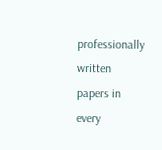professionally written papers in every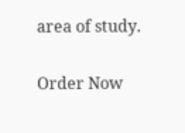area of study.

Order Now